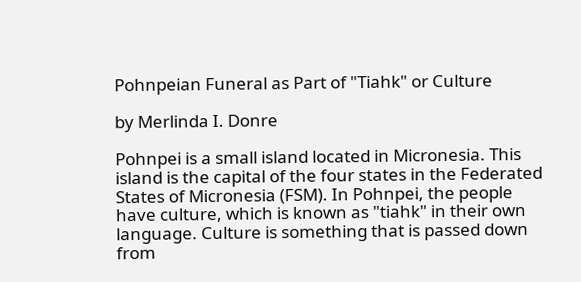Pohnpeian Funeral as Part of "Tiahk" or Culture

by Merlinda I. Donre

Pohnpei is a small island located in Micronesia. This island is the capital of the four states in the Federated States of Micronesia (FSM). In Pohnpei, the people have culture, which is known as "tiahk" in their own language. Culture is something that is passed down from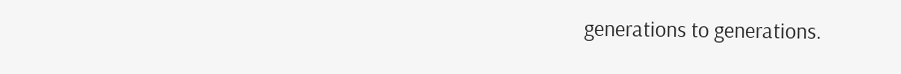generations to generations.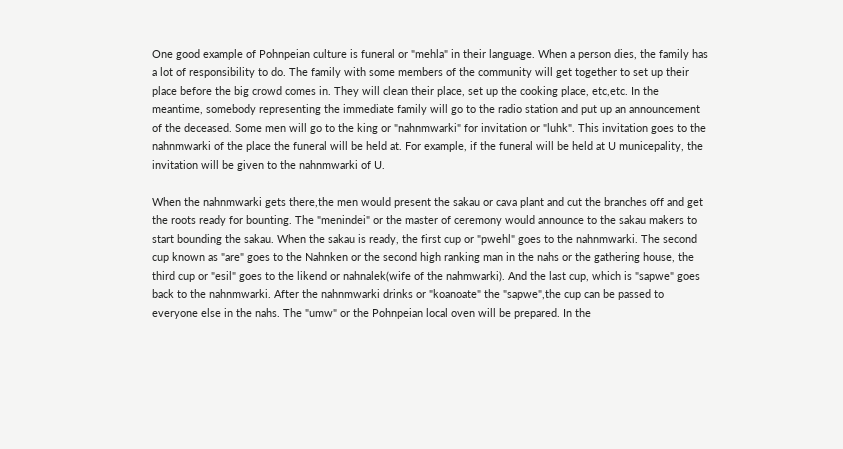One good example of Pohnpeian culture is funeral or "mehla" in their language. When a person dies, the family has a lot of responsibility to do. The family with some members of the community will get together to set up their place before the big crowd comes in. They will clean their place, set up the cooking place, etc,etc. In the meantime, somebody representing the immediate family will go to the radio station and put up an announcement of the deceased. Some men will go to the king or "nahnmwarki" for invitation or "luhk". This invitation goes to the nahnmwarki of the place the funeral will be held at. For example, if the funeral will be held at U municepality, the invitation will be given to the nahnmwarki of U.

When the nahnmwarki gets there,the men would present the sakau or cava plant and cut the branches off and get the roots ready for bounting. The "menindei" or the master of ceremony would announce to the sakau makers to start bounding the sakau. When the sakau is ready, the first cup or "pwehl" goes to the nahnmwarki. The second cup known as "are" goes to the Nahnken or the second high ranking man in the nahs or the gathering house, the third cup or "esil" goes to the likend or nahnalek(wife of the nahmwarki). And the last cup, which is "sapwe" goes back to the nahnmwarki. After the nahnmwarki drinks or "koanoate" the "sapwe",the cup can be passed to everyone else in the nahs. The "umw" or the Pohnpeian local oven will be prepared. In the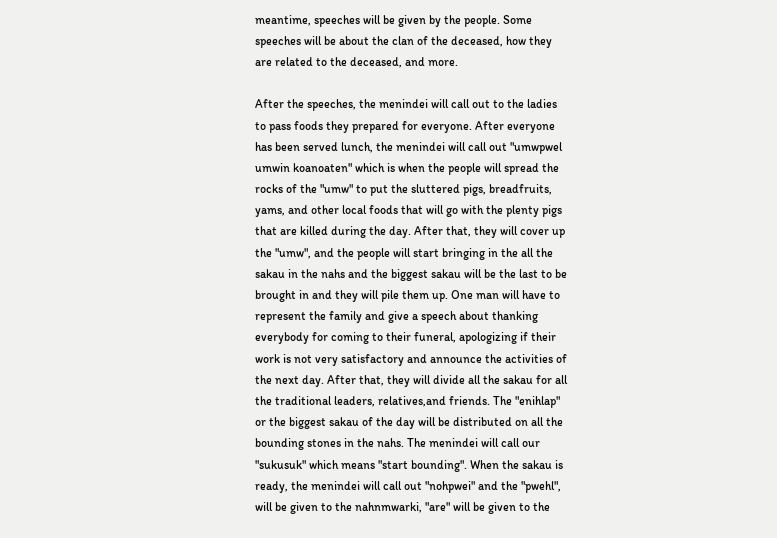meantime, speeches will be given by the people. Some speeches will be about the clan of the deceased, how they are related to the deceased, and more.

After the speeches, the menindei will call out to the ladies to pass foods they prepared for everyone. After everyone has been served lunch, the menindei will call out "umwpwel umwin koanoaten" which is when the people will spread the rocks of the "umw" to put the sluttered pigs, breadfruits, yams, and other local foods that will go with the plenty pigs that are killed during the day. After that, they will cover up the "umw", and the people will start bringing in the all the sakau in the nahs and the biggest sakau will be the last to be brought in and they will pile them up. One man will have to represent the family and give a speech about thanking everybody for coming to their funeral, apologizing if their work is not very satisfactory and announce the activities of the next day. After that, they will divide all the sakau for all the traditional leaders, relatives,and friends. The "enihlap" or the biggest sakau of the day will be distributed on all the bounding stones in the nahs. The menindei will call our "sukusuk" which means "start bounding". When the sakau is ready, the menindei will call out "nohpwei" and the "pwehl", will be given to the nahnmwarki, "are" will be given to the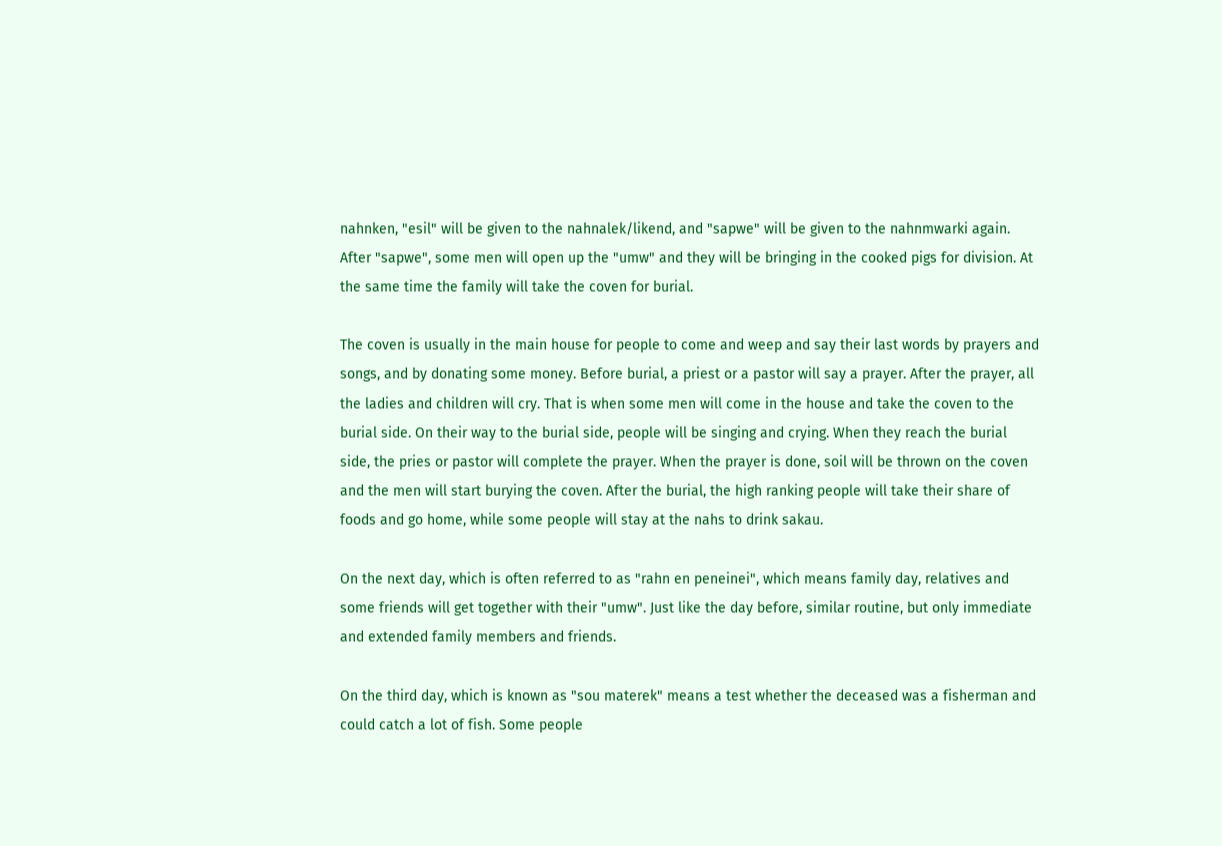nahnken, "esil" will be given to the nahnalek/likend, and "sapwe" will be given to the nahnmwarki again. After "sapwe", some men will open up the "umw" and they will be bringing in the cooked pigs for division. At the same time the family will take the coven for burial.

The coven is usually in the main house for people to come and weep and say their last words by prayers and songs, and by donating some money. Before burial, a priest or a pastor will say a prayer. After the prayer, all the ladies and children will cry. That is when some men will come in the house and take the coven to the burial side. On their way to the burial side, people will be singing and crying. When they reach the burial side, the pries or pastor will complete the prayer. When the prayer is done, soil will be thrown on the coven and the men will start burying the coven. After the burial, the high ranking people will take their share of foods and go home, while some people will stay at the nahs to drink sakau.

On the next day, which is often referred to as "rahn en peneinei", which means family day, relatives and some friends will get together with their "umw". Just like the day before, similar routine, but only immediate and extended family members and friends.

On the third day, which is known as "sou materek" means a test whether the deceased was a fisherman and could catch a lot of fish. Some people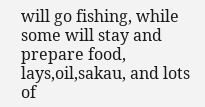will go fishing, while some will stay and prepare food, lays,oil,sakau, and lots of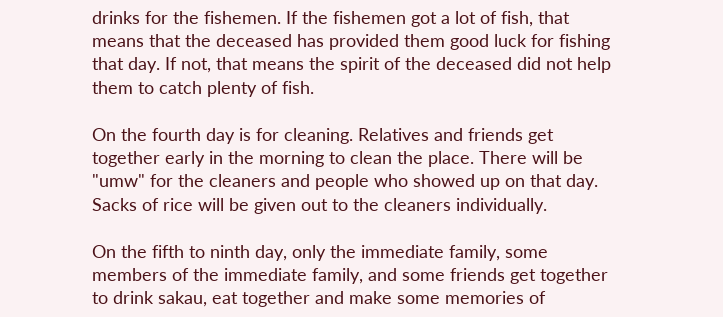drinks for the fishemen. If the fishemen got a lot of fish, that means that the deceased has provided them good luck for fishing that day. If not, that means the spirit of the deceased did not help them to catch plenty of fish.

On the fourth day is for cleaning. Relatives and friends get together early in the morning to clean the place. There will be "umw" for the cleaners and people who showed up on that day. Sacks of rice will be given out to the cleaners individually.

On the fifth to ninth day, only the immediate family, some members of the immediate family, and some friends get together to drink sakau, eat together and make some memories of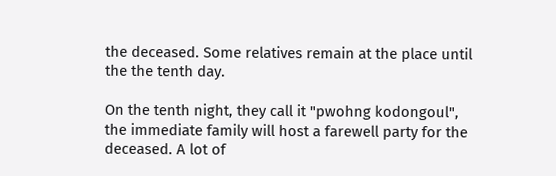the deceased. Some relatives remain at the place until the the tenth day.

On the tenth night, they call it "pwohng kodongoul", the immediate family will host a farewell party for the deceased. A lot of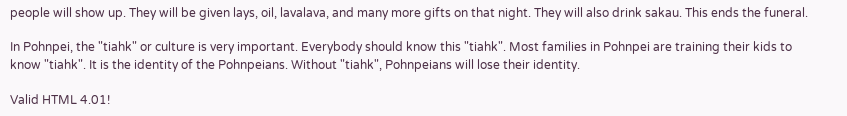people will show up. They will be given lays, oil, lavalava, and many more gifts on that night. They will also drink sakau. This ends the funeral.

In Pohnpei, the "tiahk" or culture is very important. Everybody should know this "tiahk". Most families in Pohnpei are training their kids to know "tiahk". It is the identity of the Pohnpeians. Without "tiahk", Pohnpeians will lose their identity.

Valid HTML 4.01!